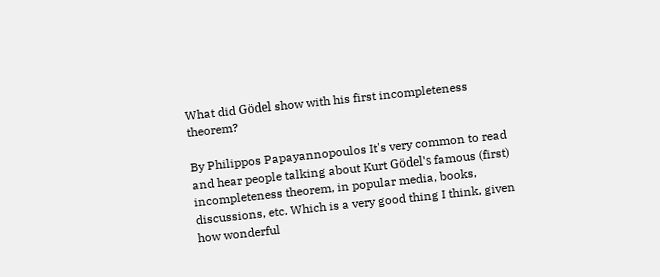What did Gödel show with his first incompleteness theorem?

By Philippos Papayannopoulos It's very common to read and hear people talking about Kurt Gödel's famous (first) incompleteness theorem, in popular media, books, discussions, etc. Which is a very good thing I think, given how wonderful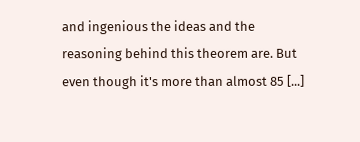and ingenious the ideas and the reasoning behind this theorem are. But even though it's more than almost 85 [...]